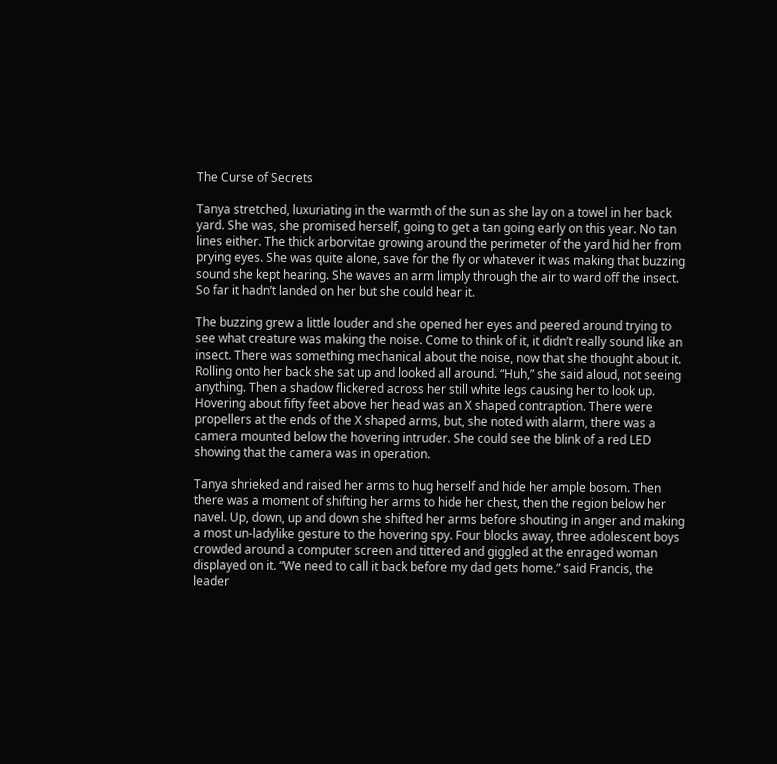The Curse of Secrets

Tanya stretched, luxuriating in the warmth of the sun as she lay on a towel in her back yard. She was, she promised herself, going to get a tan going early on this year. No tan lines either. The thick arborvitae growing around the perimeter of the yard hid her from prying eyes. She was quite alone, save for the fly or whatever it was making that buzzing sound she kept hearing. She waves an arm limply through the air to ward off the insect. So far it hadn’t landed on her but she could hear it.

The buzzing grew a little louder and she opened her eyes and peered around trying to see what creature was making the noise. Come to think of it, it didn’t really sound like an insect. There was something mechanical about the noise, now that she thought about it. Rolling onto her back she sat up and looked all around. “Huh,” she said aloud, not seeing anything. Then a shadow flickered across her still white legs causing her to look up. Hovering about fifty feet above her head was an X shaped contraption. There were propellers at the ends of the X shaped arms, but, she noted with alarm, there was a camera mounted below the hovering intruder. She could see the blink of a red LED showing that the camera was in operation.

Tanya shrieked and raised her arms to hug herself and hide her ample bosom. Then there was a moment of shifting her arms to hide her chest, then the region below her navel. Up, down, up and down she shifted her arms before shouting in anger and making a most un-ladylike gesture to the hovering spy. Four blocks away, three adolescent boys crowded around a computer screen and tittered and giggled at the enraged woman displayed on it. “We need to call it back before my dad gets home.” said Francis, the leader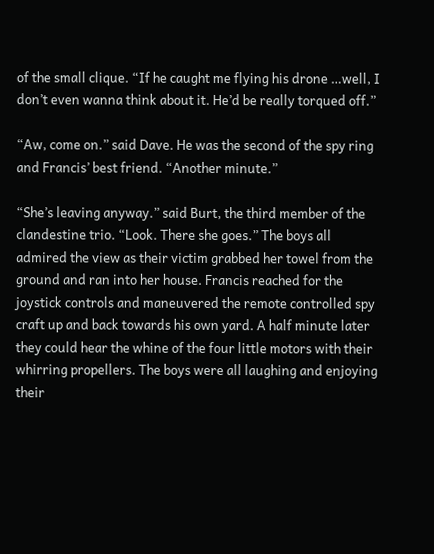of the small clique. “If he caught me flying his drone …well, I don’t even wanna think about it. He’d be really torqued off.”

“Aw, come on.” said Dave. He was the second of the spy ring and Francis’ best friend. “Another minute.”

“She’s leaving anyway.” said Burt, the third member of the clandestine trio. “Look. There she goes.” The boys all admired the view as their victim grabbed her towel from the ground and ran into her house. Francis reached for the joystick controls and maneuvered the remote controlled spy craft up and back towards his own yard. A half minute later they could hear the whine of the four little motors with their whirring propellers. The boys were all laughing and enjoying their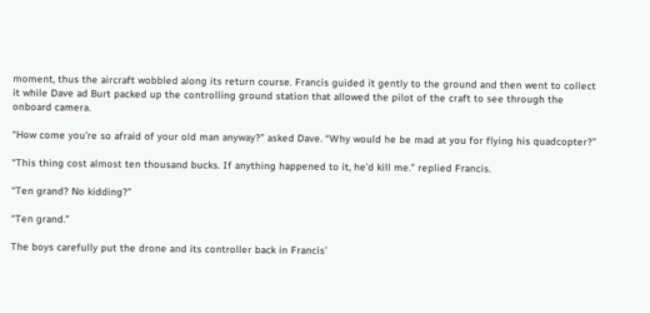moment, thus the aircraft wobbled along its return course. Francis guided it gently to the ground and then went to collect it while Dave ad Burt packed up the controlling ground station that allowed the pilot of the craft to see through the onboard camera.

“How come you’re so afraid of your old man anyway?” asked Dave. “Why would he be mad at you for flying his quadcopter?”

“This thing cost almost ten thousand bucks. If anything happened to it, he’d kill me.” replied Francis.

“Ten grand? No kidding?”

“Ten grand.”

The boys carefully put the drone and its controller back in Francis’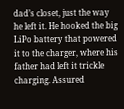dad’s closet, just the way he left it. He hooked the big LiPo battery that powered it to the charger, where his father had left it trickle charging. Assured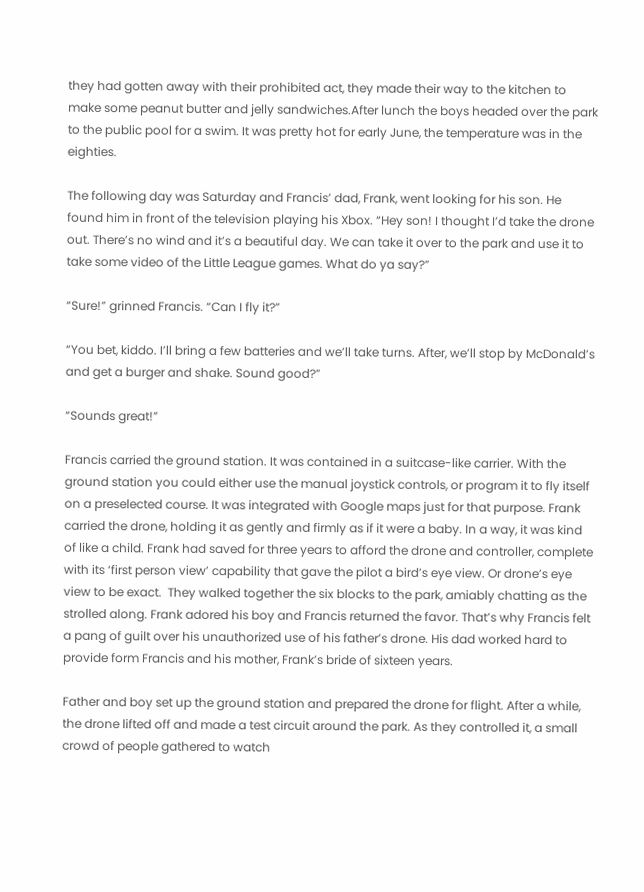they had gotten away with their prohibited act, they made their way to the kitchen to make some peanut butter and jelly sandwiches.After lunch the boys headed over the park to the public pool for a swim. It was pretty hot for early June, the temperature was in the eighties.

The following day was Saturday and Francis’ dad, Frank, went looking for his son. He found him in front of the television playing his Xbox. “Hey son! I thought I’d take the drone out. There’s no wind and it’s a beautiful day. We can take it over to the park and use it to take some video of the Little League games. What do ya say?”

“Sure!” grinned Francis. “Can I fly it?”

“You bet, kiddo. I’ll bring a few batteries and we’ll take turns. After, we’ll stop by McDonald’s and get a burger and shake. Sound good?”

“Sounds great!”

Francis carried the ground station. It was contained in a suitcase-like carrier. With the ground station you could either use the manual joystick controls, or program it to fly itself on a preselected course. It was integrated with Google maps just for that purpose. Frank carried the drone, holding it as gently and firmly as if it were a baby. In a way, it was kind of like a child. Frank had saved for three years to afford the drone and controller, complete with its ‘first person view’ capability that gave the pilot a bird’s eye view. Or drone’s eye view to be exact.  They walked together the six blocks to the park, amiably chatting as the strolled along. Frank adored his boy and Francis returned the favor. That’s why Francis felt a pang of guilt over his unauthorized use of his father’s drone. His dad worked hard to provide form Francis and his mother, Frank’s bride of sixteen years.

Father and boy set up the ground station and prepared the drone for flight. After a while, the drone lifted off and made a test circuit around the park. As they controlled it, a small crowd of people gathered to watch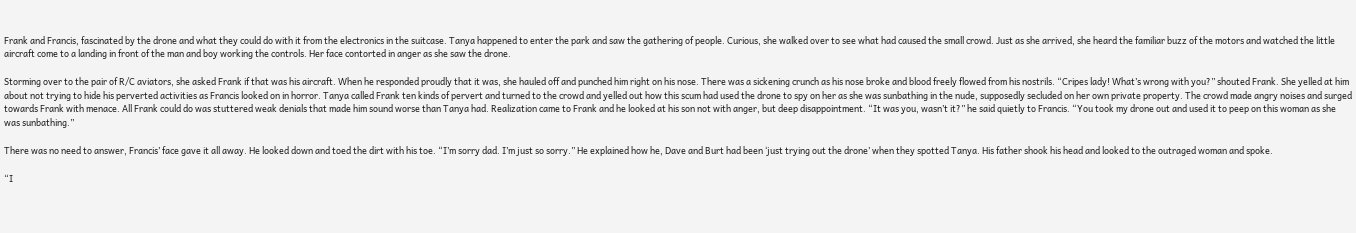Frank and Francis, fascinated by the drone and what they could do with it from the electronics in the suitcase. Tanya happened to enter the park and saw the gathering of people. Curious, she walked over to see what had caused the small crowd. Just as she arrived, she heard the familiar buzz of the motors and watched the little aircraft come to a landing in front of the man and boy working the controls. Her face contorted in anger as she saw the drone.

Storming over to the pair of R/C aviators, she asked Frank if that was his aircraft. When he responded proudly that it was, she hauled off and punched him right on his nose. There was a sickening crunch as his nose broke and blood freely flowed from his nostrils. “Cripes lady! What’s wrong with you?” shouted Frank. She yelled at him about not trying to hide his perverted activities as Francis looked on in horror. Tanya called Frank ten kinds of pervert and turned to the crowd and yelled out how this scum had used the drone to spy on her as she was sunbathing in the nude, supposedly secluded on her own private property. The crowd made angry noises and surged towards Frank with menace. All Frank could do was stuttered weak denials that made him sound worse than Tanya had. Realization came to Frank and he looked at his son not with anger, but deep disappointment. “It was you, wasn’t it?” he said quietly to Francis. “You took my drone out and used it to peep on this woman as she was sunbathing.”

There was no need to answer, Francis’ face gave it all away. He looked down and toed the dirt with his toe. “I’m sorry dad. I’m just so sorry.” He explained how he, Dave and Burt had been ‘just trying out the drone’ when they spotted Tanya. His father shook his head and looked to the outraged woman and spoke.

“I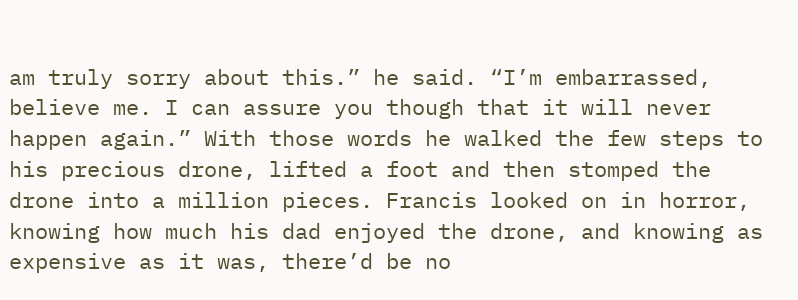am truly sorry about this.” he said. “I’m embarrassed, believe me. I can assure you though that it will never happen again.” With those words he walked the few steps to his precious drone, lifted a foot and then stomped the drone into a million pieces. Francis looked on in horror, knowing how much his dad enjoyed the drone, and knowing as expensive as it was, there’d be no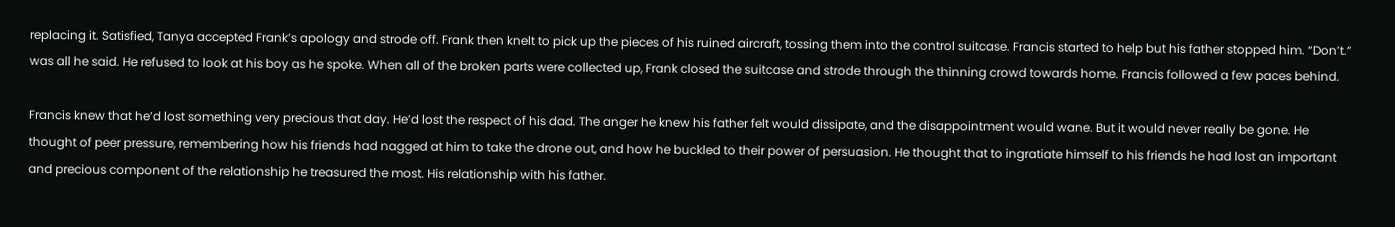replacing it. Satisfied, Tanya accepted Frank’s apology and strode off. Frank then knelt to pick up the pieces of his ruined aircraft, tossing them into the control suitcase. Francis started to help but his father stopped him. “Don’t.” was all he said. He refused to look at his boy as he spoke. When all of the broken parts were collected up, Frank closed the suitcase and strode through the thinning crowd towards home. Francis followed a few paces behind.

Francis knew that he’d lost something very precious that day. He’d lost the respect of his dad. The anger he knew his father felt would dissipate, and the disappointment would wane. But it would never really be gone. He thought of peer pressure, remembering how his friends had nagged at him to take the drone out, and how he buckled to their power of persuasion. He thought that to ingratiate himself to his friends he had lost an important and precious component of the relationship he treasured the most. His relationship with his father.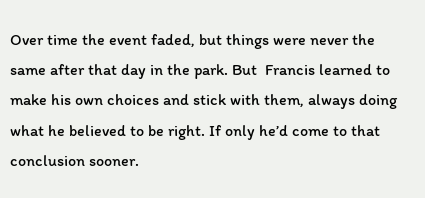Over time the event faded, but things were never the same after that day in the park. But  Francis learned to make his own choices and stick with them, always doing what he believed to be right. If only he’d come to that conclusion sooner.